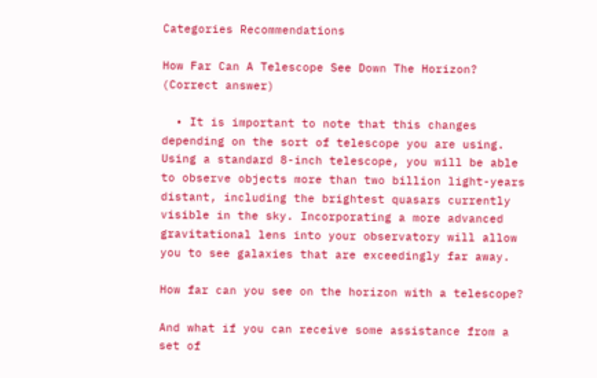Categories Recommendations

How Far Can A Telescope See Down The Horizon? (Correct answer)

  • It is important to note that this changes depending on the sort of telescope you are using. Using a standard 8-inch telescope, you will be able to observe objects more than two billion light-years distant, including the brightest quasars currently visible in the sky. Incorporating a more advanced gravitational lens into your observatory will allow you to see galaxies that are exceedingly far away.

How far can you see on the horizon with a telescope?

And what if you can receive some assistance from a set of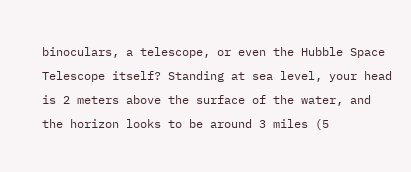binoculars, a telescope, or even the Hubble Space Telescope itself? Standing at sea level, your head is 2 meters above the surface of the water, and the horizon looks to be around 3 miles (5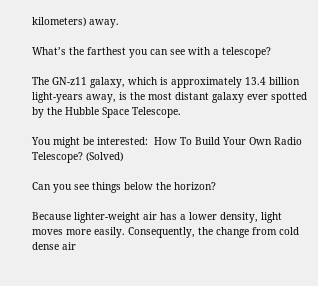kilometers) away.

What’s the farthest you can see with a telescope?

The GN-z11 galaxy, which is approximately 13.4 billion light-years away, is the most distant galaxy ever spotted by the Hubble Space Telescope.

You might be interested:  How To Build Your Own Radio Telescope? (Solved)

Can you see things below the horizon?

Because lighter-weight air has a lower density, light moves more easily. Consequently, the change from cold dense air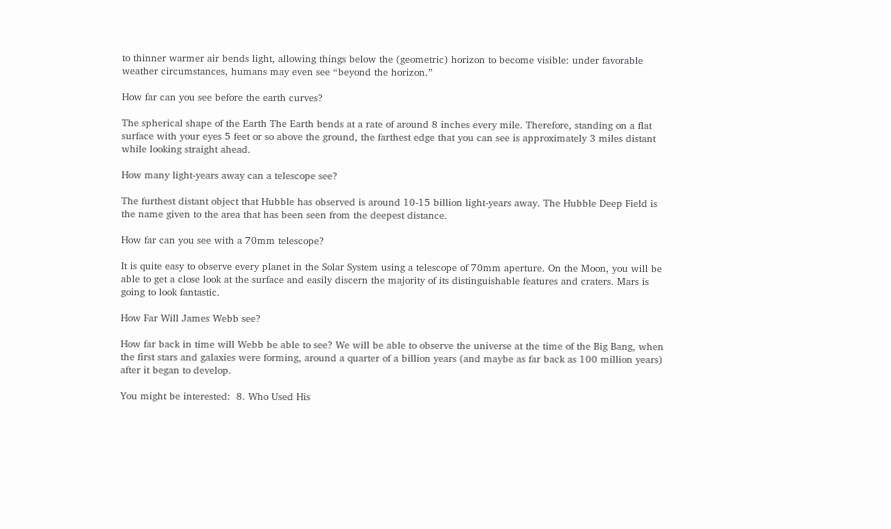to thinner warmer air bends light, allowing things below the (geometric) horizon to become visible: under favorable weather circumstances, humans may even see “beyond the horizon.”

How far can you see before the earth curves?

The spherical shape of the Earth The Earth bends at a rate of around 8 inches every mile. Therefore, standing on a flat surface with your eyes 5 feet or so above the ground, the farthest edge that you can see is approximately 3 miles distant while looking straight ahead.

How many light-years away can a telescope see?

The furthest distant object that Hubble has observed is around 10-15 billion light-years away. The Hubble Deep Field is the name given to the area that has been seen from the deepest distance.

How far can you see with a 70mm telescope?

It is quite easy to observe every planet in the Solar System using a telescope of 70mm aperture. On the Moon, you will be able to get a close look at the surface and easily discern the majority of its distinguishable features and craters. Mars is going to look fantastic.

How Far Will James Webb see?

How far back in time will Webb be able to see? We will be able to observe the universe at the time of the Big Bang, when the first stars and galaxies were forming, around a quarter of a billion years (and maybe as far back as 100 million years) after it began to develop.

You might be interested:  8. Who Used His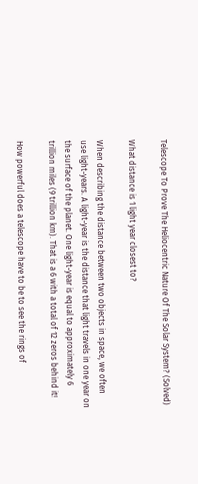Telescope To Prove The Heliocentric Nature Of The Solar System? (Solved)

What distance is 1 light year closest to?

When describing the distance between two objects in space, we often use light-years. A light-year is the distance that light travels in one year on the surface of the planet. One light-year is equal to approximately 6 trillion miles (9 trillion km). That is a 6 with a total of 12 zeros behind it!

How powerful does a telescope have to be to see the rings of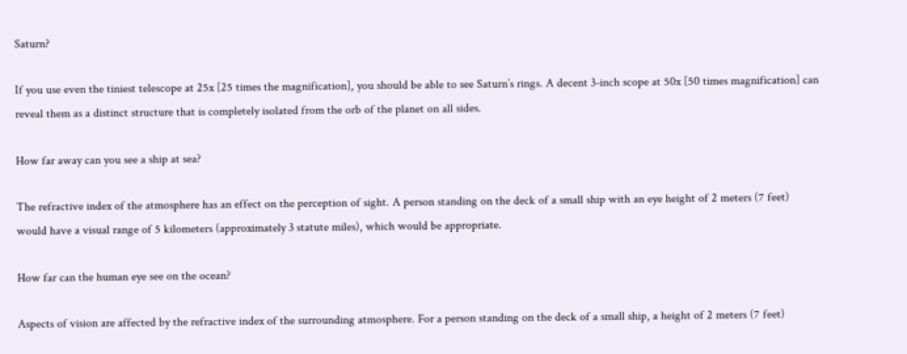Saturn?

If you use even the tiniest telescope at 25x [25 times the magnification], you should be able to see Saturn’s rings. A decent 3-inch scope at 50x [50 times magnification] can reveal them as a distinct structure that is completely isolated from the orb of the planet on all sides.

How far away can you see a ship at sea?

The refractive index of the atmosphere has an effect on the perception of sight. A person standing on the deck of a small ship with an eye height of 2 meters (7 feet) would have a visual range of 5 kilometers (approximately 3 statute miles), which would be appropriate.

How far can the human eye see on the ocean?

Aspects of vision are affected by the refractive index of the surrounding atmosphere. For a person standing on the deck of a small ship, a height of 2 meters (7 feet)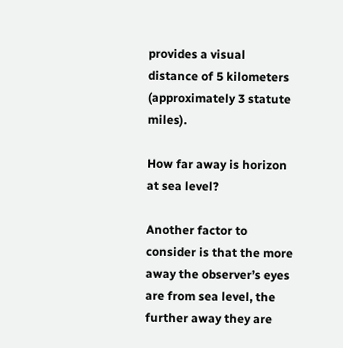provides a visual distance of 5 kilometers (approximately 3 statute miles).

How far away is horizon at sea level?

Another factor to consider is that the more away the observer’s eyes are from sea level, the further away they are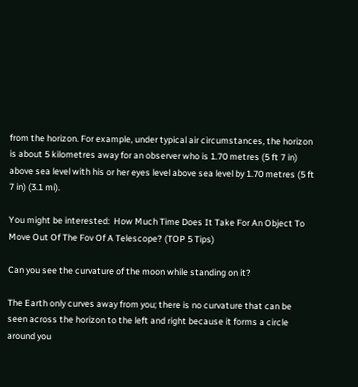from the horizon. For example, under typical air circumstances, the horizon is about 5 kilometres away for an observer who is 1.70 metres (5 ft 7 in) above sea level with his or her eyes level above sea level by 1.70 metres (5 ft 7 in) (3.1 mi).

You might be interested:  How Much Time Does It Take For An Object To Move Out Of The Fov Of A Telescope? (TOP 5 Tips)

Can you see the curvature of the moon while standing on it?

The Earth only curves away from you; there is no curvature that can be seen across the horizon to the left and right because it forms a circle around you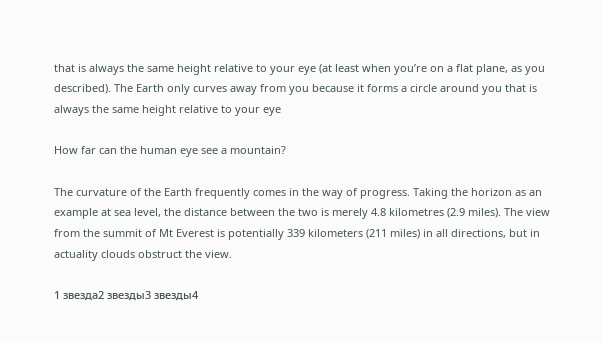that is always the same height relative to your eye (at least when you’re on a flat plane, as you described). The Earth only curves away from you because it forms a circle around you that is always the same height relative to your eye

How far can the human eye see a mountain?

The curvature of the Earth frequently comes in the way of progress. Taking the horizon as an example at sea level, the distance between the two is merely 4.8 kilometres (2.9 miles). The view from the summit of Mt Everest is potentially 339 kilometers (211 miles) in all directions, but in actuality clouds obstruct the view.

1 звезда2 звезды3 звезды4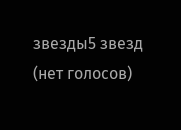звезды5 звезд (нет голосов)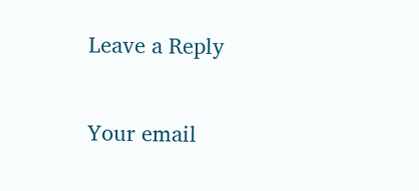Leave a Reply

Your email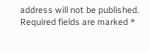address will not be published. Required fields are marked *